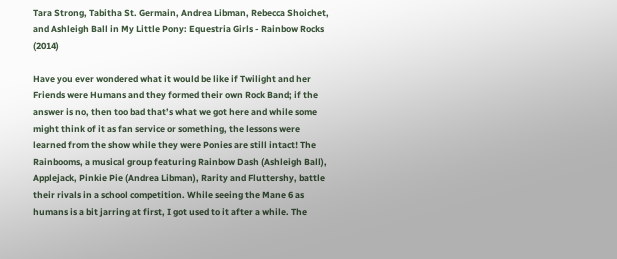Tara Strong, Tabitha St. Germain, Andrea Libman, Rebecca Shoichet, and Ashleigh Ball in My Little Pony: Equestria Girls - Rainbow Rocks (2014)

Have you ever wondered what it would be like if Twilight and her Friends were Humans and they formed their own Rock Band; if the answer is no, then too bad that’s what we got here and while some might think of it as fan service or something, the lessons were learned from the show while they were Ponies are still intact! The Rainbooms, a musical group featuring Rainbow Dash (Ashleigh Ball), Applejack, Pinkie Pie (Andrea Libman), Rarity and Fluttershy, battle their rivals in a school competition. While seeing the Mane 6 as humans is a bit jarring at first, I got used to it after a while. The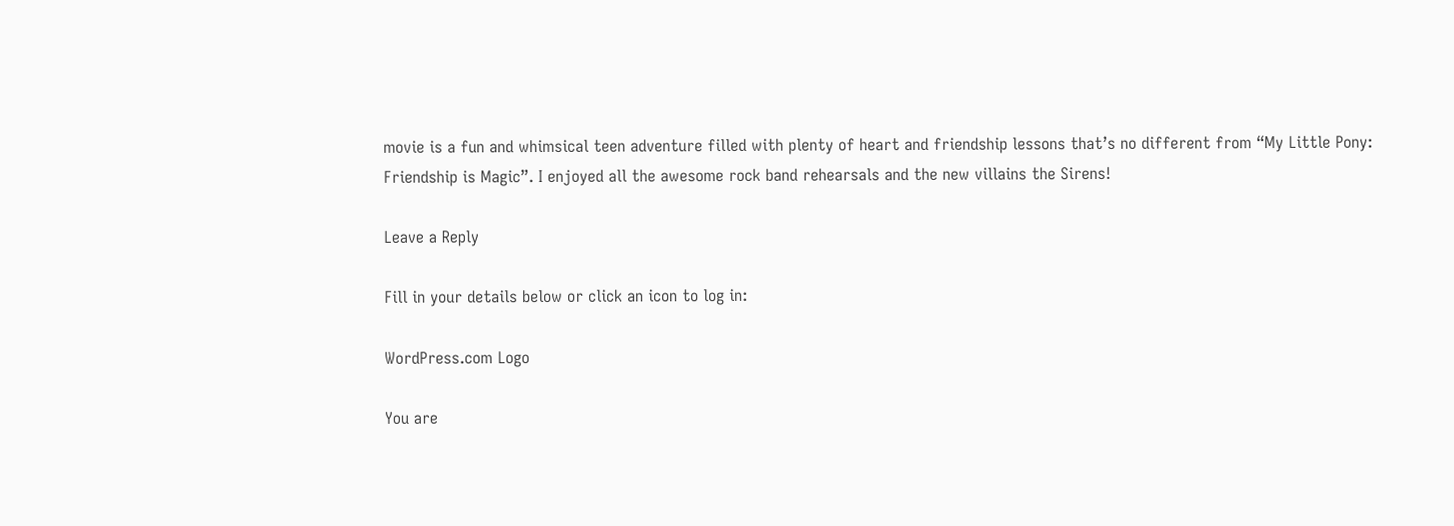movie is a fun and whimsical teen adventure filled with plenty of heart and friendship lessons that’s no different from “My Little Pony: Friendship is Magic”. I enjoyed all the awesome rock band rehearsals and the new villains the Sirens!

Leave a Reply

Fill in your details below or click an icon to log in:

WordPress.com Logo

You are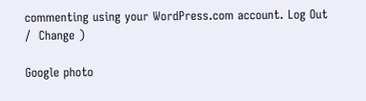commenting using your WordPress.com account. Log Out /  Change )

Google photo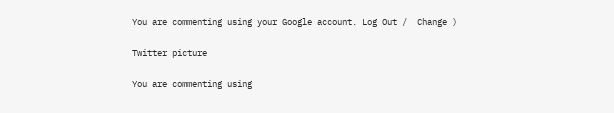You are commenting using your Google account. Log Out /  Change )

Twitter picture

You are commenting using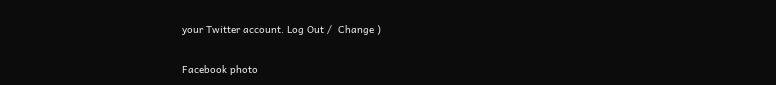your Twitter account. Log Out /  Change )

Facebook photo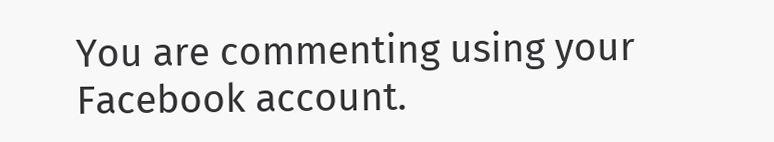You are commenting using your Facebook account.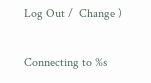Log Out /  Change )

Connecting to %s